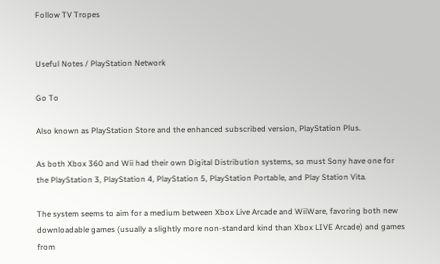Follow TV Tropes


Useful Notes / PlayStation Network

Go To

Also known as PlayStation Store and the enhanced subscribed version, PlayStation Plus.

As both Xbox 360 and Wii had their own Digital Distribution systems, so must Sony have one for the PlayStation 3, PlayStation 4, PlayStation 5, PlayStation Portable, and Play Station Vita.

The system seems to aim for a medium between Xbox Live Arcade and WiiWare, favoring both new downloadable games (usually a slightly more non-standard kind than Xbox LIVE Arcade) and games from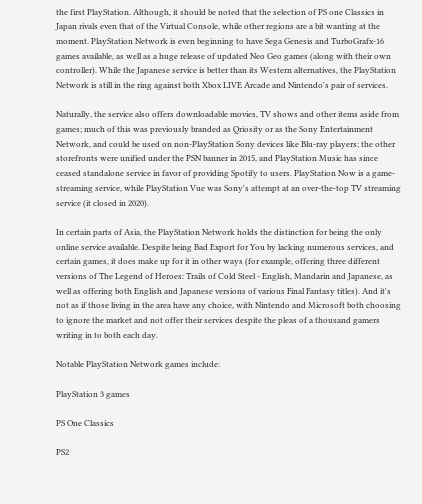the first PlayStation. Although, it should be noted that the selection of PS one Classics in Japan rivals even that of the Virtual Console, while other regions are a bit wanting at the moment. PlayStation Network is even beginning to have Sega Genesis and TurboGrafx-16 games available, as well as a huge release of updated Neo Geo games (along with their own controller). While the Japanese service is better than its Western alternatives, the PlayStation Network is still in the ring against both Xbox LIVE Arcade and Nintendo's pair of services.

Naturally, the service also offers downloadable movies, TV shows and other items aside from games; much of this was previously branded as Qriosity or as the Sony Entertainment Network, and could be used on non-PlayStation Sony devices like Blu-ray players; the other storefronts were unified under the PSN banner in 2015, and PlayStation Music has since ceased standalone service in favor of providing Spotify to users. PlayStation Now is a game-streaming service, while PlayStation Vue was Sony's attempt at an over-the-top TV streaming service (it closed in 2020).

In certain parts of Asia, the PlayStation Network holds the distinction for being the only online service available. Despite being Bad Export for You by lacking numerous services, and certain games, it does make up for it in other ways (for example, offering three different versions of The Legend of Heroes: Trails of Cold Steel - English, Mandarin and Japanese, as well as offering both English and Japanese versions of various Final Fantasy titles). And it's not as if those living in the area have any choice, with Nintendo and Microsoft both choosing to ignore the market and not offer their services despite the pleas of a thousand gamers writing in to both each day.

Notable PlayStation Network games include:

PlayStation 3 games

PS One Classics

PS2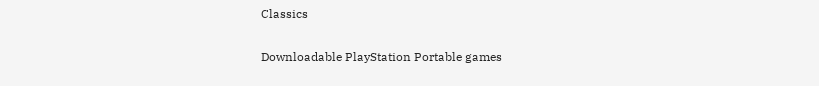Classics

Downloadable PlayStation Portable games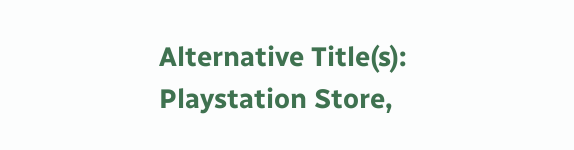Alternative Title(s): Playstation Store,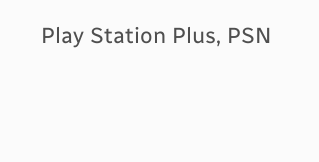Play Station Plus, PSN